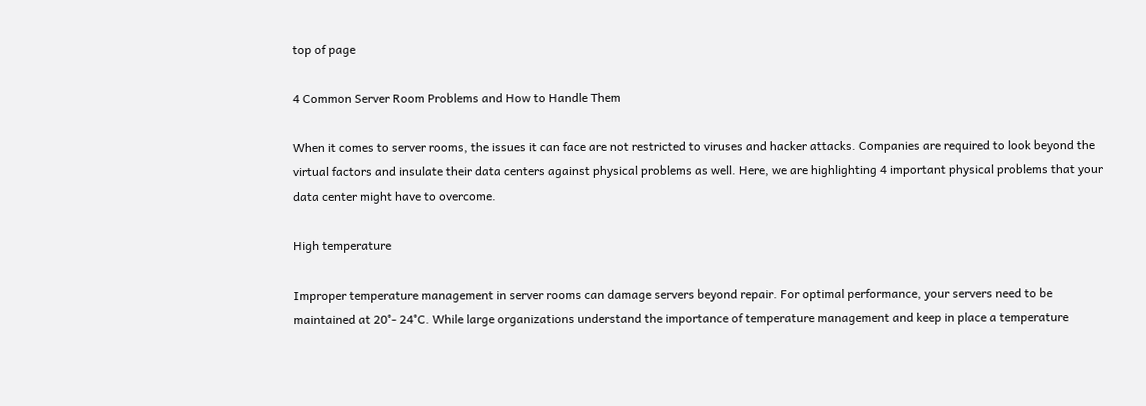top of page

4 Common Server Room Problems and How to Handle Them

When it comes to server rooms, the issues it can face are not restricted to viruses and hacker attacks. Companies are required to look beyond the virtual factors and insulate their data centers against physical problems as well. Here, we are highlighting 4 important physical problems that your data center might have to overcome.

High temperature

Improper temperature management in server rooms can damage servers beyond repair. For optimal performance, your servers need to be maintained at 20°- 24°C. While large organizations understand the importance of temperature management and keep in place a temperature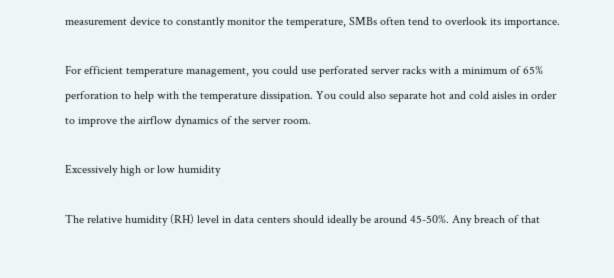measurement device to constantly monitor the temperature, SMBs often tend to overlook its importance.

For efficient temperature management, you could use perforated server racks with a minimum of 65% perforation to help with the temperature dissipation. You could also separate hot and cold aisles in order to improve the airflow dynamics of the server room.

Excessively high or low humidity

The relative humidity (RH) level in data centers should ideally be around 45-50%. Any breach of that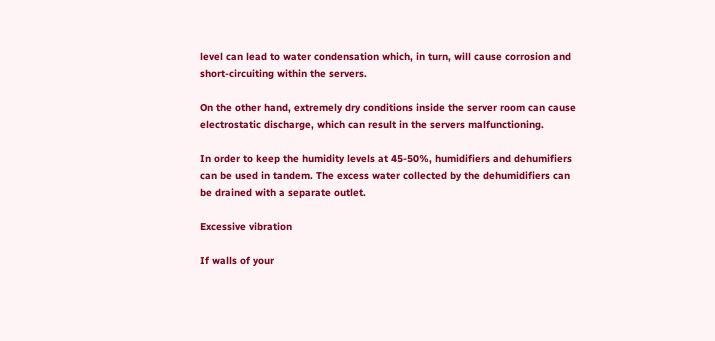level can lead to water condensation which, in turn, will cause corrosion and short-circuiting within the servers.

On the other hand, extremely dry conditions inside the server room can cause electrostatic discharge, which can result in the servers malfunctioning.

In order to keep the humidity levels at 45-50%, humidifiers and dehumifiers can be used in tandem. The excess water collected by the dehumidifiers can be drained with a separate outlet.

Excessive vibration

If walls of your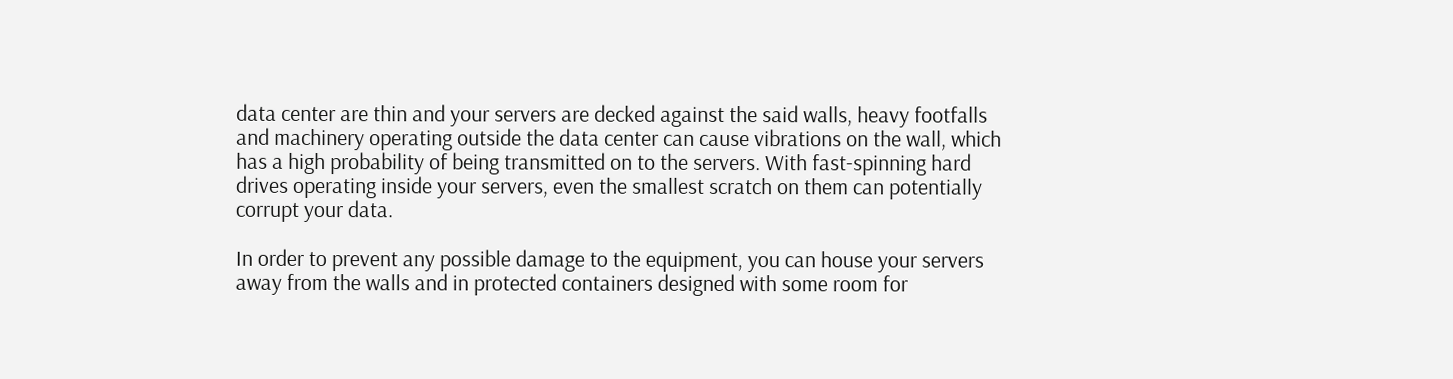data center are thin and your servers are decked against the said walls, heavy footfalls and machinery operating outside the data center can cause vibrations on the wall, which has a high probability of being transmitted on to the servers. With fast-spinning hard drives operating inside your servers, even the smallest scratch on them can potentially corrupt your data.

In order to prevent any possible damage to the equipment, you can house your servers away from the walls and in protected containers designed with some room for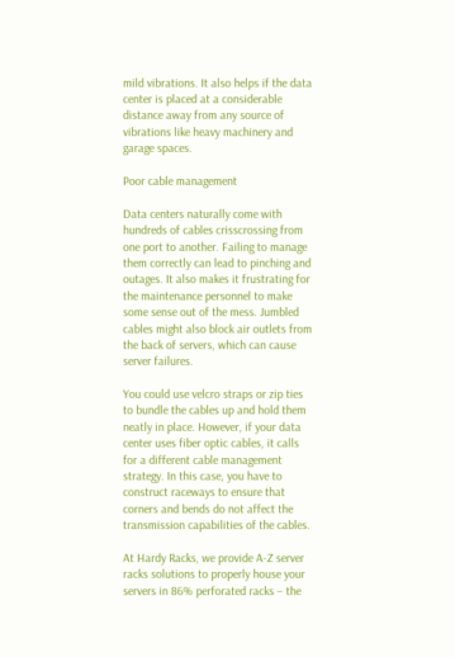mild vibrations. It also helps if the data center is placed at a considerable distance away from any source of vibrations like heavy machinery and garage spaces.

Poor cable management

Data centers naturally come with hundreds of cables crisscrossing from one port to another. Failing to manage them correctly can lead to pinching and outages. It also makes it frustrating for the maintenance personnel to make some sense out of the mess. Jumbled cables might also block air outlets from the back of servers, which can cause server failures.

You could use velcro straps or zip ties to bundle the cables up and hold them neatly in place. However, if your data center uses fiber optic cables, it calls for a different cable management strategy. In this case, you have to construct raceways to ensure that corners and bends do not affect the transmission capabilities of the cables.

At Hardy Racks, we provide A-Z server racks solutions to properly house your servers in 86% perforated racks – the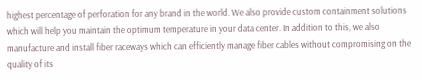highest percentage of perforation for any brand in the world. We also provide custom containment solutions which will help you maintain the optimum temperature in your data center. In addition to this, we also manufacture and install fiber raceways which can efficiently manage fiber cables without compromising on the quality of its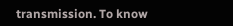transmission. To know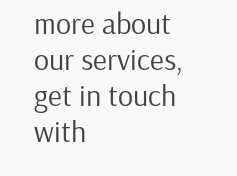more about our services, get in touch with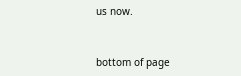us now.


bottom of page